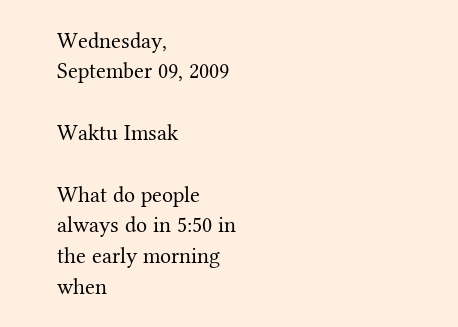Wednesday, September 09, 2009

Waktu Imsak

What do people always do in 5:50 in the early morning when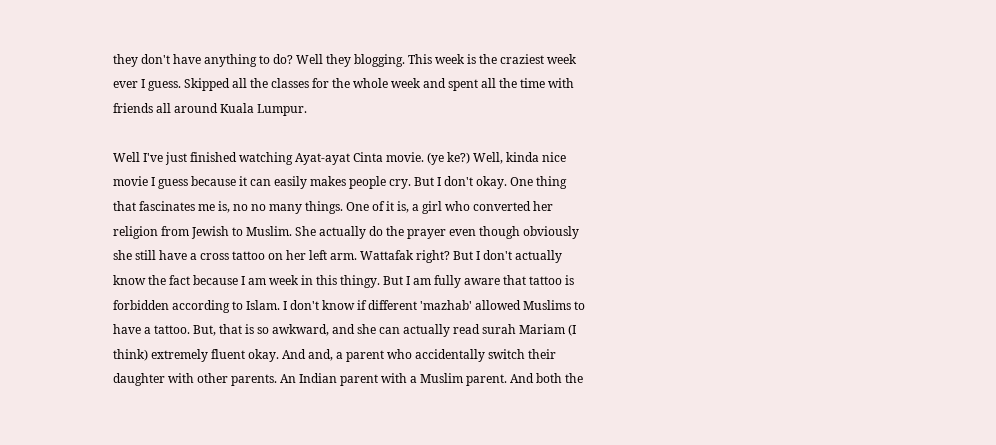they don't have anything to do? Well they blogging. This week is the craziest week ever I guess. Skipped all the classes for the whole week and spent all the time with friends all around Kuala Lumpur.

Well I've just finished watching Ayat-ayat Cinta movie. (ye ke?) Well, kinda nice movie I guess because it can easily makes people cry. But I don't okay. One thing that fascinates me is, no no many things. One of it is, a girl who converted her religion from Jewish to Muslim. She actually do the prayer even though obviously she still have a cross tattoo on her left arm. Wattafak right? But I don't actually know the fact because I am week in this thingy. But I am fully aware that tattoo is forbidden according to Islam. I don't know if different 'mazhab' allowed Muslims to have a tattoo. But, that is so awkward, and she can actually read surah Mariam (I think) extremely fluent okay. And and, a parent who accidentally switch their daughter with other parents. An Indian parent with a Muslim parent. And both the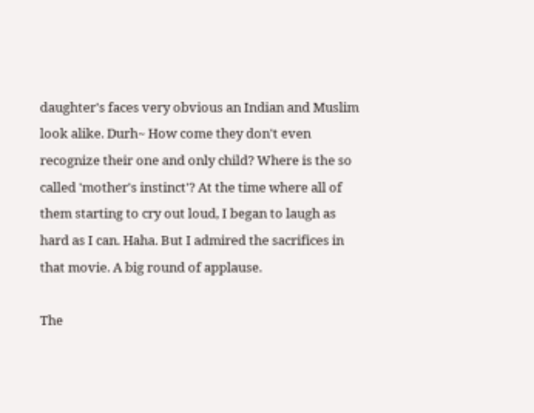daughter's faces very obvious an Indian and Muslim look alike. Durh~ How come they don't even recognize their one and only child? Where is the so called 'mother's instinct'? At the time where all of them starting to cry out loud, I began to laugh as hard as I can. Haha. But I admired the sacrifices in that movie. A big round of applause.

The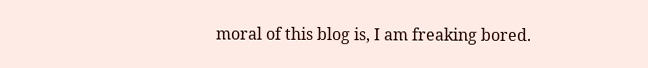moral of this blog is, I am freaking bored.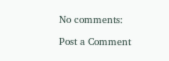No comments:

Post a Comment